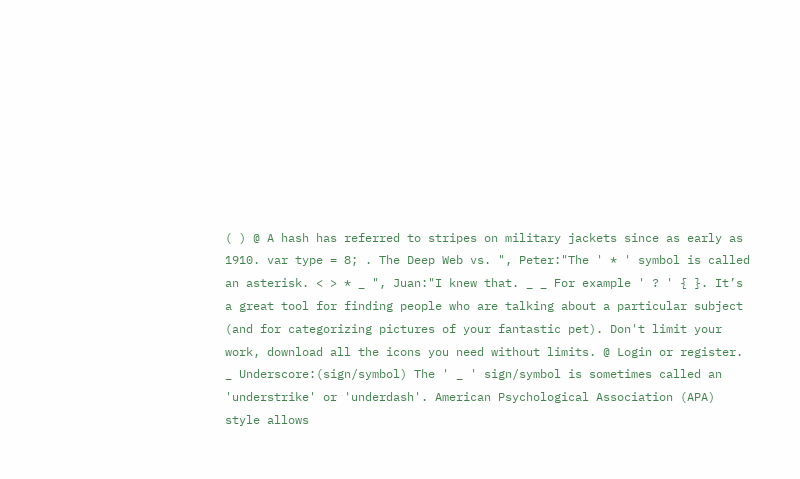( ) @ A hash has referred to stripes on military jackets since as early as 1910. var type = 8; . The Deep Web vs. ", Peter:"The ' * ' symbol is called an asterisk. < > * _ ", Juan:"I knew that. _ _ For example ' ? ' { }. It’s a great tool for finding people who are talking about a particular subject (and for categorizing pictures of your fantastic pet). Don't limit your work, download all the icons you need without limits. @ Login or register. _ Underscore:(sign/symbol) The ' _ ' sign/symbol is sometimes called an 'understrike' or 'underdash'. American Psychological Association (APA) style allows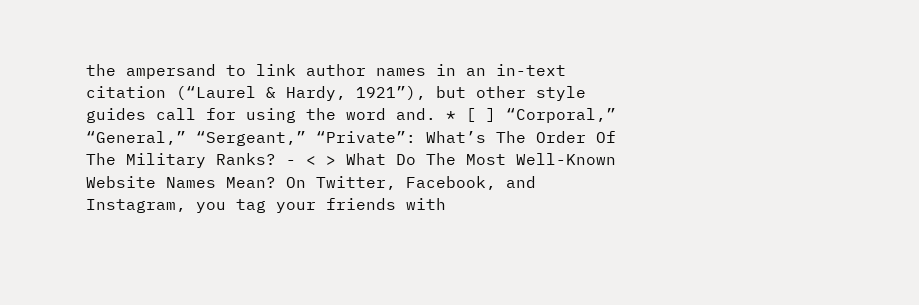the ampersand to link author names in an in-text citation (“Laurel & Hardy, 1921”), but other style guides call for using the word and. * [ ] “Corporal,” “General,” “Sergeant,” “Private”: What’s The Order Of The Military Ranks? - < > What Do The Most Well-Known Website Names Mean? On Twitter, Facebook, and Instagram, you tag your friends with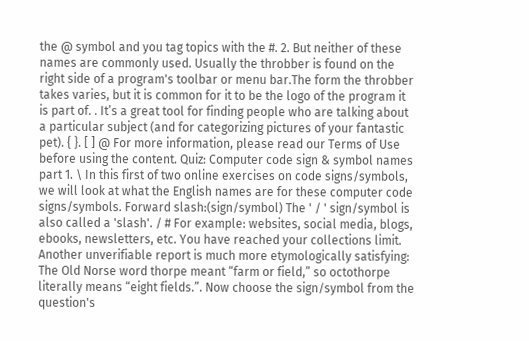the @ symbol and you tag topics with the #. 2. But neither of these names are commonly used. Usually the throbber is found on the right side of a program's toolbar or menu bar.The form the throbber takes varies, but it is common for it to be the logo of the program it is part of. . It’s a great tool for finding people who are talking about a particular subject (and for categorizing pictures of your fantastic pet). { }. [ ] @ For more information, please read our Terms of Use before using the content. Quiz: Computer code sign & symbol names part 1. \ In this first of two online exercises on code signs/symbols, we will look at what the English names are for these computer code signs/symbols. Forward slash:(sign/symbol) The ' / ' sign/symbol is also called a 'slash'. / # For example: websites, social media, blogs, ebooks, newsletters, etc. You have reached your collections limit. Another unverifiable report is much more etymologically satisfying: The Old Norse word thorpe meant “farm or field,” so octothorpe literally means “eight fields.”. Now choose the sign/symbol from the question's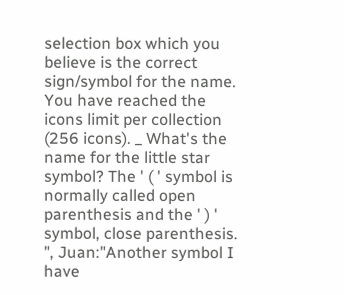selection box which you believe is the correct sign/symbol for the name. You have reached the icons limit per collection (256 icons). _ What's the name for the little star symbol? The ' ( ' symbol is normally called open parenthesis and the ' ) ' symbol, close parenthesis. ", Juan:"Another symbol I have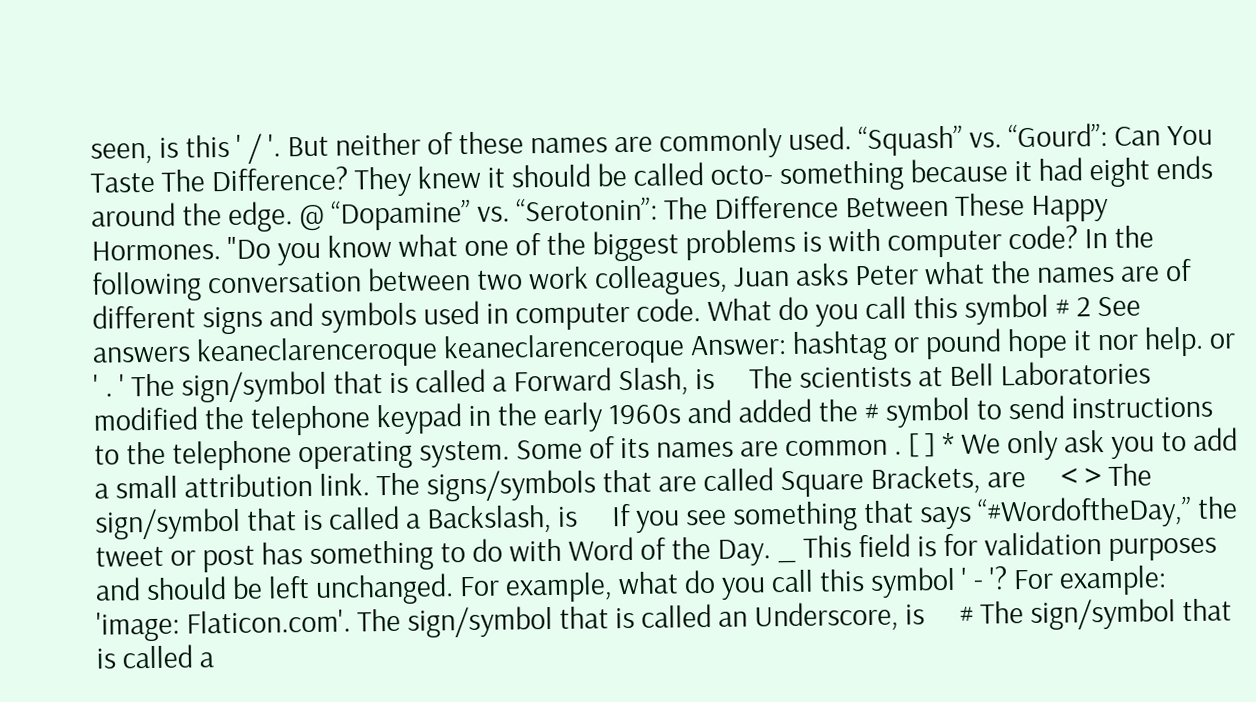seen, is this ' / '. But neither of these names are commonly used. “Squash” vs. “Gourd”: Can You Taste The Difference? They knew it should be called octo- something because it had eight ends around the edge. @ “Dopamine” vs. “Serotonin”: The Difference Between These Happy Hormones. "Do you know what one of the biggest problems is with computer code? In the following conversation between two work colleagues, Juan asks Peter what the names are of different signs and symbols used in computer code. What do you call this symbol # 2 See answers keaneclarenceroque keaneclarenceroque Answer: hashtag or pound hope it nor help. or ' . ' The sign/symbol that is called a Forward Slash, is     The scientists at Bell Laboratories modified the telephone keypad in the early 1960s and added the # symbol to send instructions to the telephone operating system. Some of its names are common . [ ] * We only ask you to add a small attribution link. The signs/symbols that are called Square Brackets, are     < > The sign/symbol that is called a Backslash, is     If you see something that says “#WordoftheDay,” the tweet or post has something to do with Word of the Day. _ This field is for validation purposes and should be left unchanged. For example, what do you call this symbol ' - '? For example: 'image: Flaticon.com'. The sign/symbol that is called an Underscore, is     # The sign/symbol that is called a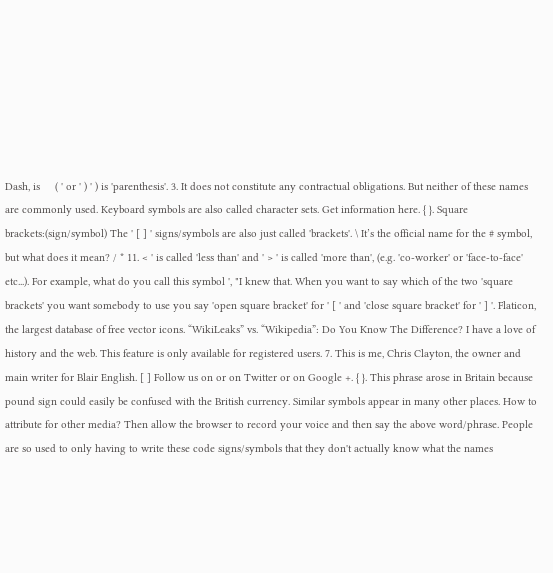Dash, is     ( ' or ' ) ' ) is 'parenthesis'. 3. It does not constitute any contractual obligations. But neither of these names are commonly used. Keyboard symbols are also called character sets. Get information here. { }. Square brackets:(sign/symbol) The ' [ ] ' signs/symbols are also just called 'brackets'. \ It’s the official name for the # symbol, but what does it mean? / * 11. < ' is called 'less than' and ' > ' is called 'more than', (e.g. 'co-worker' or 'face-to-face' etc...). For example, what do you call this symbol ', "I knew that. When you want to say which of the two 'square brackets' you want somebody to use you say 'open square bracket' for ' [ ' and 'close square bracket' for ' ] '. Flaticon, the largest database of free vector icons. “WikiLeaks” vs. “Wikipedia”: Do You Know The Difference? I have a love of history and the web. This feature is only available for registered users. 7. This is me, Chris Clayton, the owner and main writer for Blair English. [ ] Follow us on or on Twitter or on Google +. { }. This phrase arose in Britain because pound sign could easily be confused with the British currency. Similar symbols appear in many other places. How to attribute for other media? Then allow the browser to record your voice and then say the above word/phrase. People are so used to only having to write these code signs/symbols that they don't actually know what the names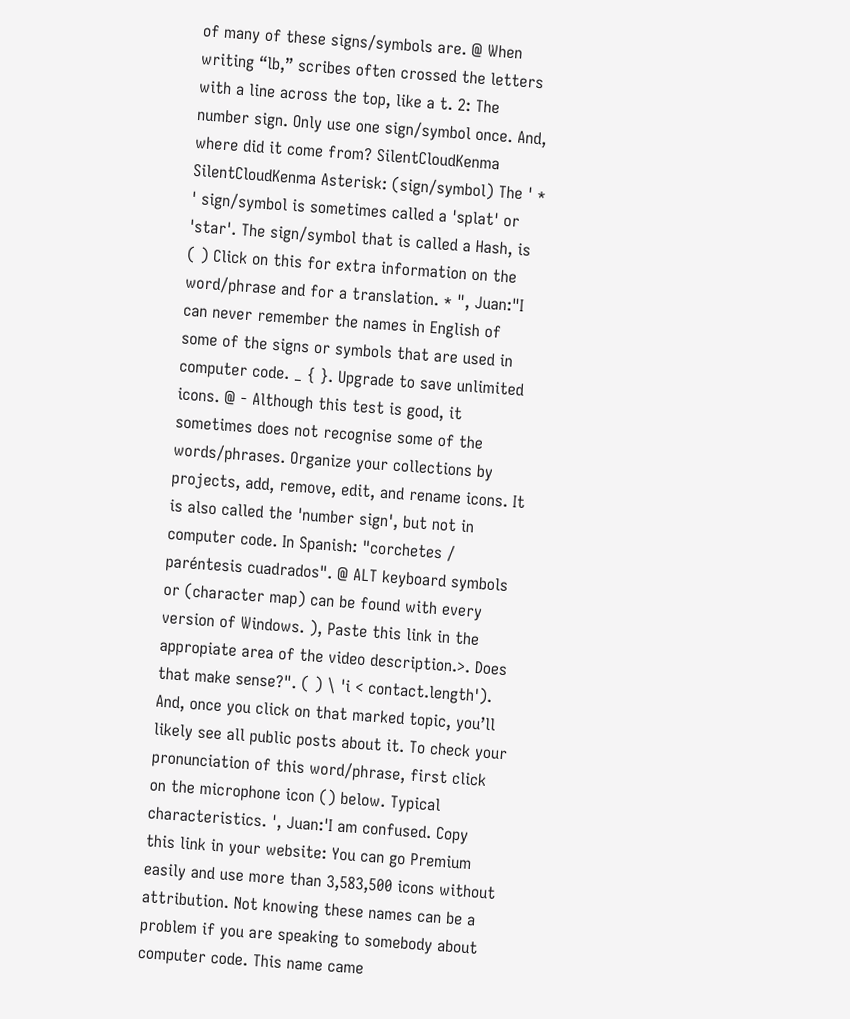of many of these signs/symbols are. @ When writing “lb,” scribes often crossed the letters with a line across the top, like a t. 2: The number sign. Only use one sign/symbol once. And, where did it come from? SilentCloudKenma SilentCloudKenma Asterisk: (sign/symbol) The ' * ' sign/symbol is sometimes called a 'splat' or 'star'. The sign/symbol that is called a Hash, is     ( ) Click on this for extra information on the word/phrase and for a translation. * ", Juan:"I can never remember the names in English of some of the signs or symbols that are used in computer code. _ { }. Upgrade to save unlimited icons. @ - Although this test is good, it sometimes does not recognise some of the words/phrases. Organize your collections by projects, add, remove, edit, and rename icons. It is also called the 'number sign', but not in computer code. In Spanish: "corchetes / paréntesis cuadrados". @ ALT keyboard symbols or (character map) can be found with every version of Windows. ), Paste this link in the appropiate area of the video description.>. Does that make sense?". ( ) \ 'i < contact.length'). And, once you click on that marked topic, you’ll likely see all public posts about it. To check your pronunciation of this word/phrase, first click on the microphone icon () below. Typical characteristics. ', Juan:'I am confused. Copy this link in your website: You can go Premium easily and use more than 3,583,500 icons without attribution. Not knowing these names can be a problem if you are speaking to somebody about computer code. This name came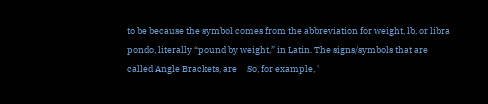to be because the symbol comes from the abbreviation for weight, lb, or libra pondo, literally “pound by weight,” in Latin. The signs/symbols that are called Angle Brackets, are     So, for example, '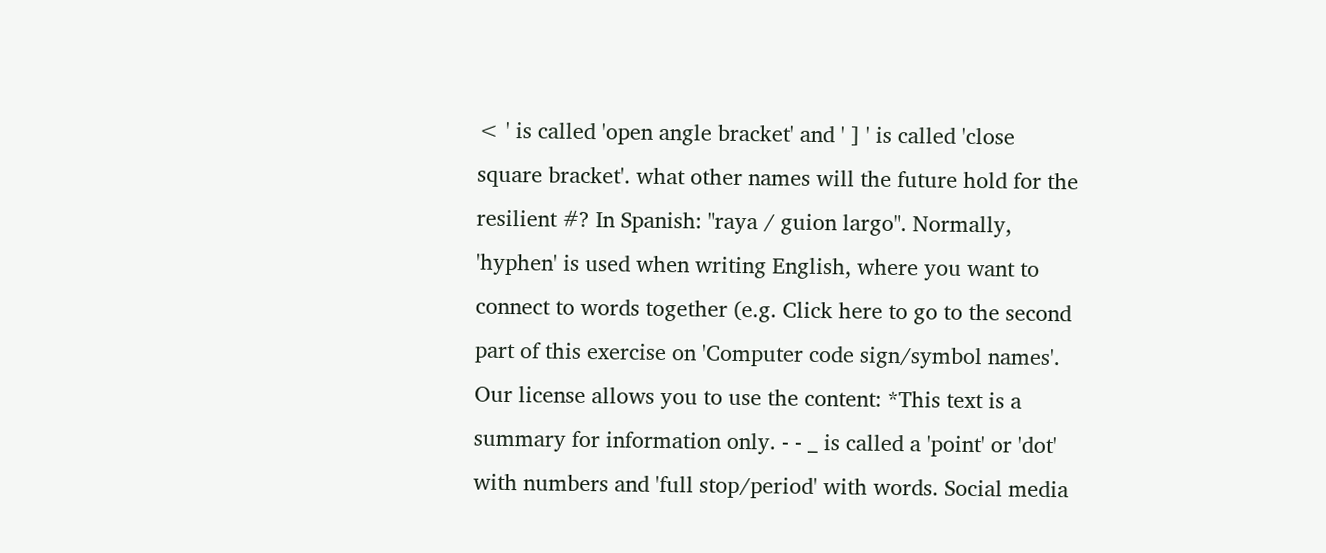< ' is called 'open angle bracket' and ' ] ' is called 'close square bracket'. what other names will the future hold for the resilient #? In Spanish: "raya / guion largo". Normally, 'hyphen' is used when writing English, where you want to connect to words together (e.g. Click here to go to the second part of this exercise on 'Computer code sign/symbol names'. Our license allows you to use the content: *This text is a summary for information only. - - _ is called a 'point' or 'dot' with numbers and 'full stop/period' with words. Social media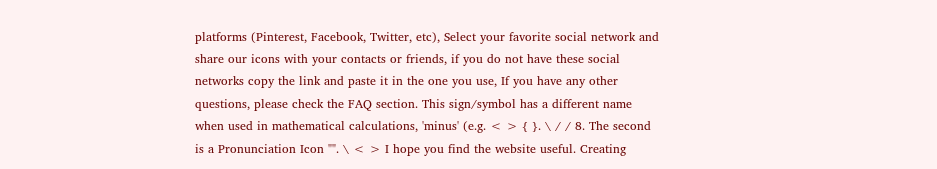platforms (Pinterest, Facebook, Twitter, etc), Select your favorite social network and share our icons with your contacts or friends, if you do not have these social networks copy the link and paste it in the one you use, If you have any other questions, please check the FAQ section. This sign/symbol has a different name when used in mathematical calculations, 'minus' (e.g. < > { }. \ / / 8. The second is a Pronunciation Icon "". \ < > I hope you find the website useful. Creating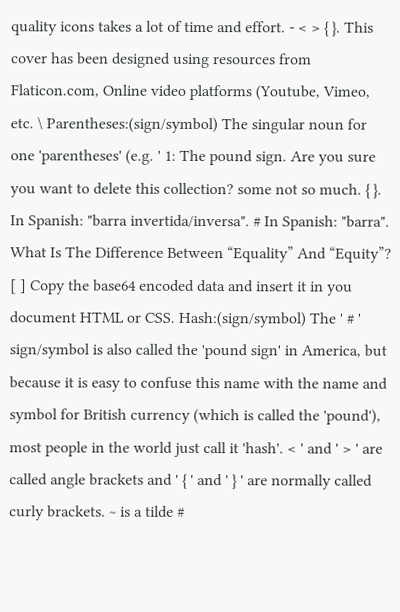quality icons takes a lot of time and effort. - < > { }. This cover has been designed using resources from Flaticon.com, Online video platforms (Youtube, Vimeo, etc. \ Parentheses:(sign/symbol) The singular noun for one 'parentheses' (e.g. ' 1: The pound sign. Are you sure you want to delete this collection? some not so much. { }. In Spanish: "barra invertida/inversa". # In Spanish: "barra". What Is The Difference Between “Equality” And “Equity”? [ ] Copy the base64 encoded data and insert it in you document HTML or CSS. Hash:(sign/symbol) The ' # ' sign/symbol is also called the 'pound sign' in America, but because it is easy to confuse this name with the name and symbol for British currency (which is called the 'pound'), most people in the world just call it 'hash'. < ' and ' > ' are called angle brackets and ' { ' and ' } ' are normally called curly brackets. ~ is a tilde #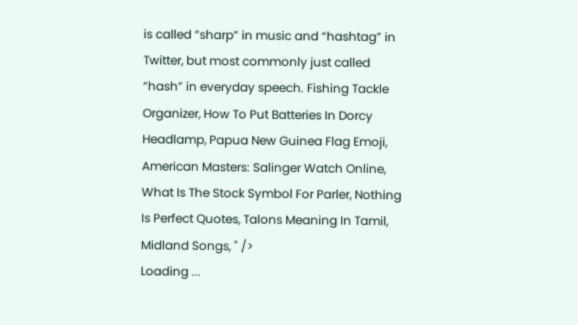is called “sharp” in music and “hashtag” in Twitter, but most commonly just called “hash” in everyday speech. Fishing Tackle Organizer, How To Put Batteries In Dorcy Headlamp, Papua New Guinea Flag Emoji, American Masters: Salinger Watch Online, What Is The Stock Symbol For Parler, Nothing Is Perfect Quotes, Talons Meaning In Tamil, Midland Songs, " />
Loading ...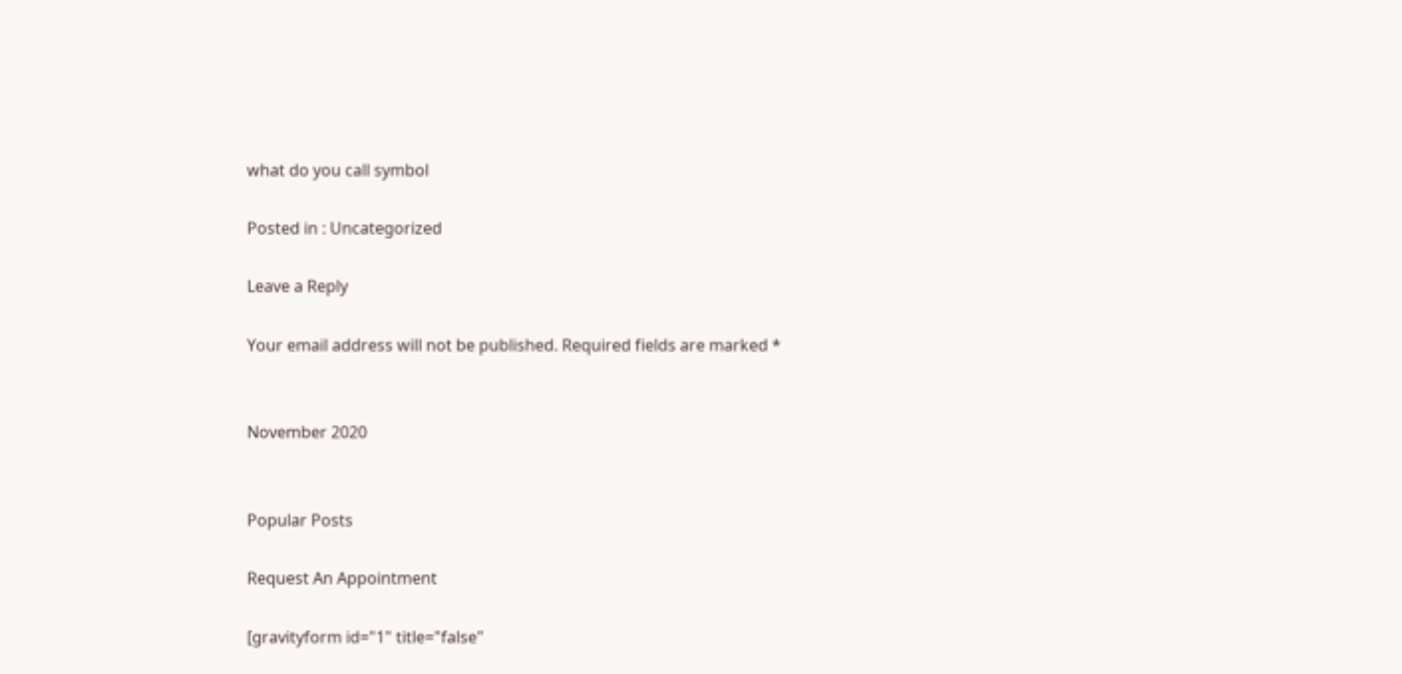what do you call symbol

Posted in : Uncategorized

Leave a Reply

Your email address will not be published. Required fields are marked *


November 2020


Popular Posts

Request An Appointment

[gravityform id="1" title="false"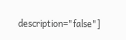description="false"]